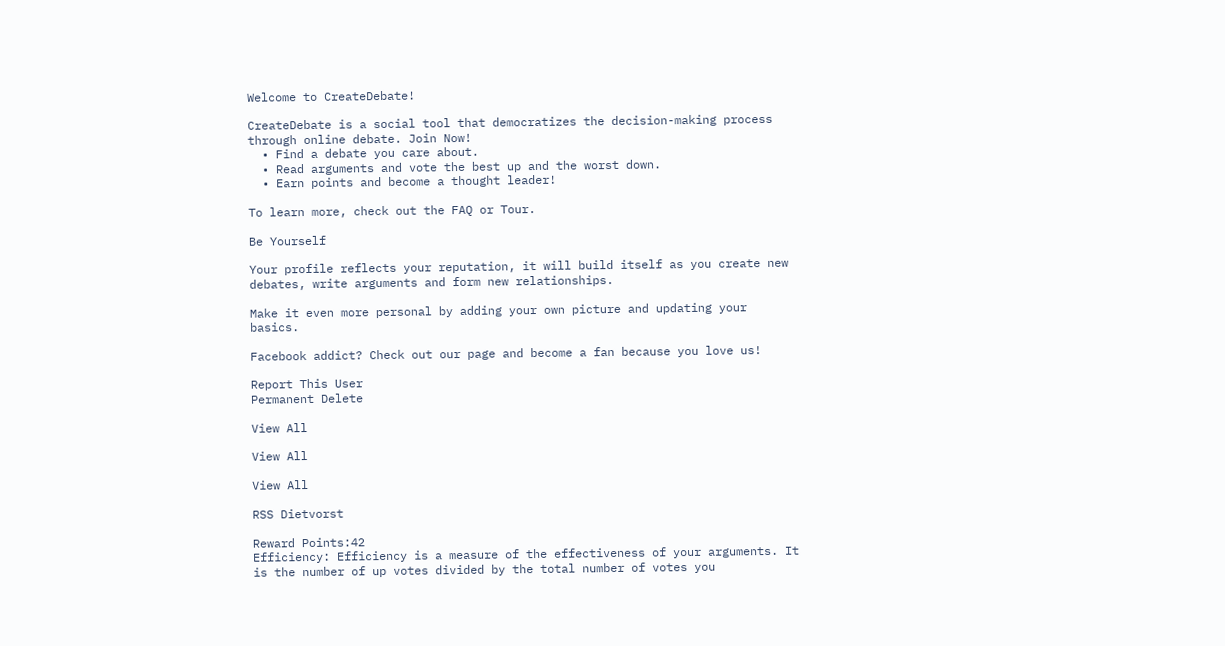Welcome to CreateDebate!

CreateDebate is a social tool that democratizes the decision-making process through online debate. Join Now!
  • Find a debate you care about.
  • Read arguments and vote the best up and the worst down.
  • Earn points and become a thought leader!

To learn more, check out the FAQ or Tour.

Be Yourself

Your profile reflects your reputation, it will build itself as you create new debates, write arguments and form new relationships.

Make it even more personal by adding your own picture and updating your basics.

Facebook addict? Check out our page and become a fan because you love us!

Report This User
Permanent Delete

View All

View All

View All

RSS Dietvorst

Reward Points:42
Efficiency: Efficiency is a measure of the effectiveness of your arguments. It is the number of up votes divided by the total number of votes you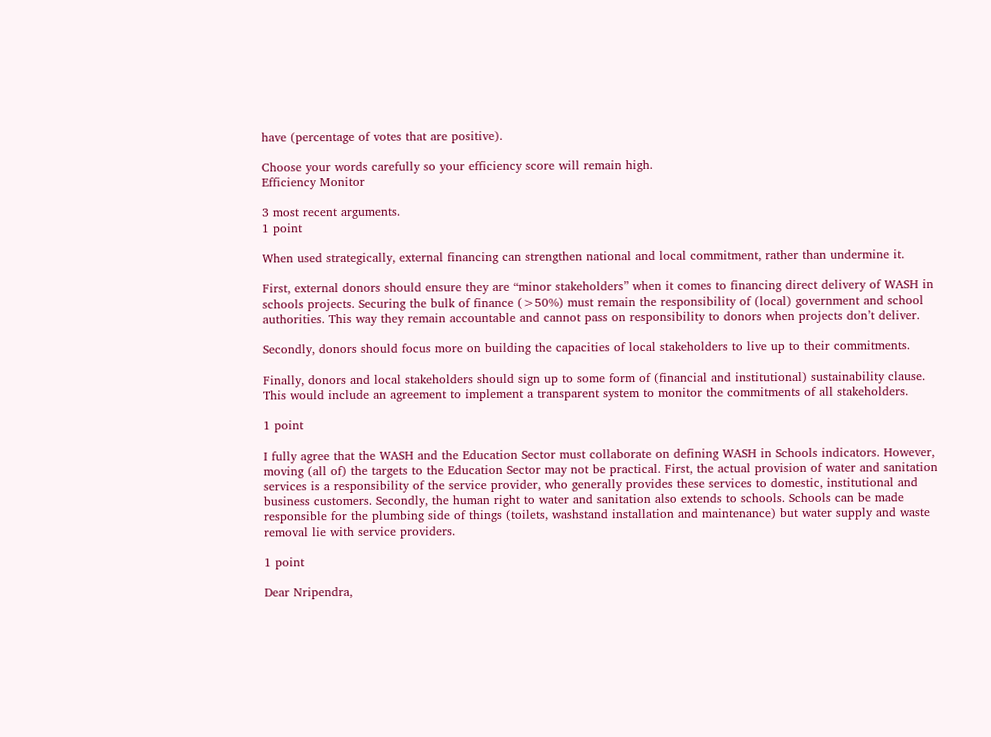have (percentage of votes that are positive).

Choose your words carefully so your efficiency score will remain high.
Efficiency Monitor

3 most recent arguments.
1 point

When used strategically, external financing can strengthen national and local commitment, rather than undermine it.

First, external donors should ensure they are “minor stakeholders” when it comes to financing direct delivery of WASH in schools projects. Securing the bulk of finance (>50%) must remain the responsibility of (local) government and school authorities. This way they remain accountable and cannot pass on responsibility to donors when projects don’t deliver.

Secondly, donors should focus more on building the capacities of local stakeholders to live up to their commitments.

Finally, donors and local stakeholders should sign up to some form of (financial and institutional) sustainability clause. This would include an agreement to implement a transparent system to monitor the commitments of all stakeholders.

1 point

I fully agree that the WASH and the Education Sector must collaborate on defining WASH in Schools indicators. However, moving (all of) the targets to the Education Sector may not be practical. First, the actual provision of water and sanitation services is a responsibility of the service provider, who generally provides these services to domestic, institutional and business customers. Secondly, the human right to water and sanitation also extends to schools. Schools can be made responsible for the plumbing side of things (toilets, washstand installation and maintenance) but water supply and waste removal lie with service providers.

1 point

Dear Nripendra,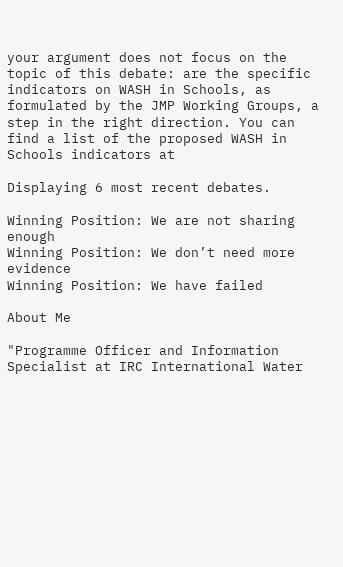your argument does not focus on the topic of this debate: are the specific indicators on WASH in Schools, as formulated by the JMP Working Groups, a step in the right direction. You can find a list of the proposed WASH in Schools indicators at

Displaying 6 most recent debates.

Winning Position: We are not sharing enough
Winning Position: We don’t need more evidence
Winning Position: We have failed

About Me

"Programme Officer and Information Specialist at IRC International Water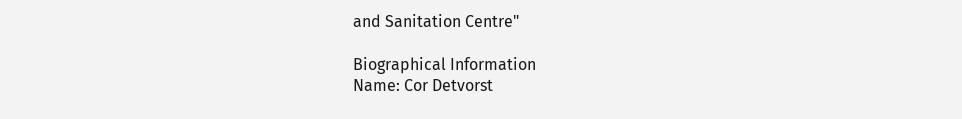and Sanitation Centre"

Biographical Information
Name: Cor Detvorst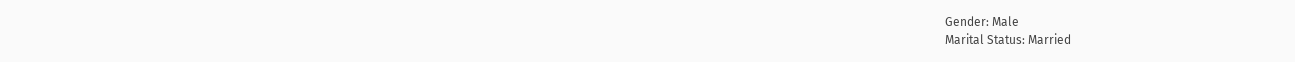Gender: Male
Marital Status: Married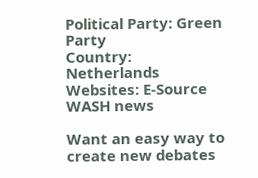Political Party: Green Party
Country: Netherlands
Websites: E-Source WASH news

Want an easy way to create new debates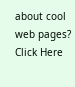about cool web pages? Click Here